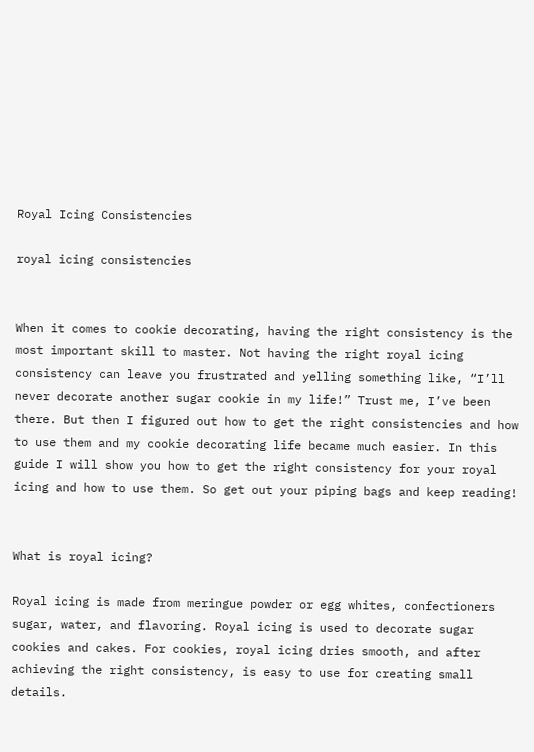Royal Icing Consistencies

royal icing consistencies


When it comes to cookie decorating, having the right consistency is the most important skill to master. Not having the right royal icing consistency can leave you frustrated and yelling something like, “I’ll never decorate another sugar cookie in my life!” Trust me, I’ve been there. But then I figured out how to get the right consistencies and how to use them and my cookie decorating life became much easier. In this guide I will show you how to get the right consistency for your royal icing and how to use them. So get out your piping bags and keep reading!


What is royal icing?

Royal icing is made from meringue powder or egg whites, confectioners sugar, water, and flavoring. Royal icing is used to decorate sugar cookies and cakes. For cookies, royal icing dries smooth, and after achieving the right consistency, is easy to use for creating small details.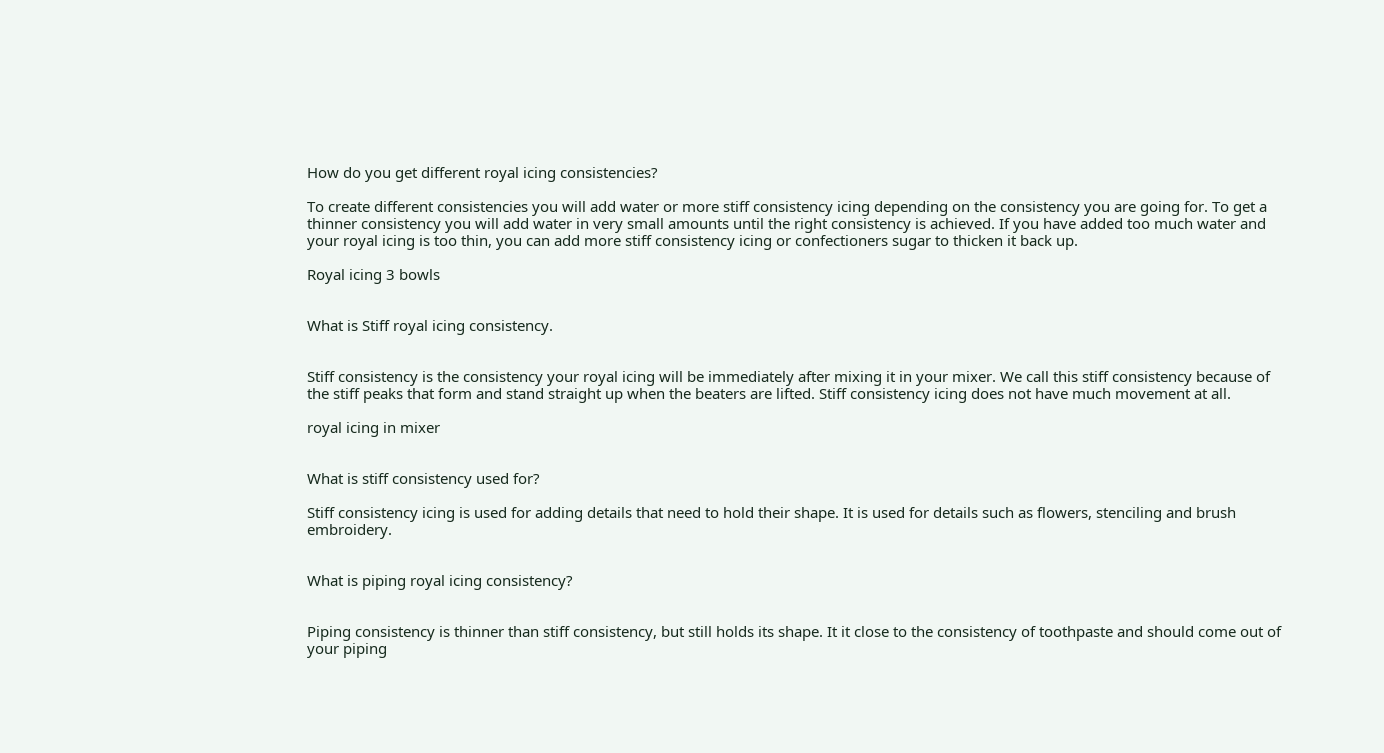How do you get different royal icing consistencies?

To create different consistencies you will add water or more stiff consistency icing depending on the consistency you are going for. To get a thinner consistency you will add water in very small amounts until the right consistency is achieved. If you have added too much water and your royal icing is too thin, you can add more stiff consistency icing or confectioners sugar to thicken it back up.

Royal icing 3 bowls


What is Stiff royal icing consistency.


Stiff consistency is the consistency your royal icing will be immediately after mixing it in your mixer. We call this stiff consistency because of the stiff peaks that form and stand straight up when the beaters are lifted. Stiff consistency icing does not have much movement at all.

royal icing in mixer


What is stiff consistency used for?

Stiff consistency icing is used for adding details that need to hold their shape. It is used for details such as flowers, stenciling and brush embroidery.


What is piping royal icing consistency?


Piping consistency is thinner than stiff consistency, but still holds its shape. It it close to the consistency of toothpaste and should come out of your piping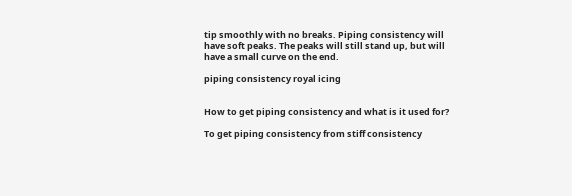tip smoothly with no breaks. Piping consistency will have soft peaks. The peaks will still stand up, but will have a small curve on the end.

piping consistency royal icing


How to get piping consistency and what is it used for?

To get piping consistency from stiff consistency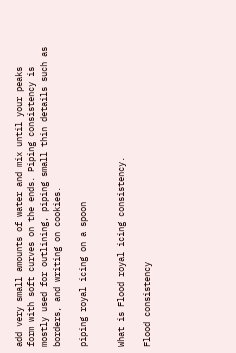add very small amounts of water and mix until your peaks form with soft curves on the ends. Piping consistency is mostly used for outlining, piping small thin details such as borders, and writing on cookies.

piping royal icing on a spoon


What is Flood royal icing consistency.

Flood consistency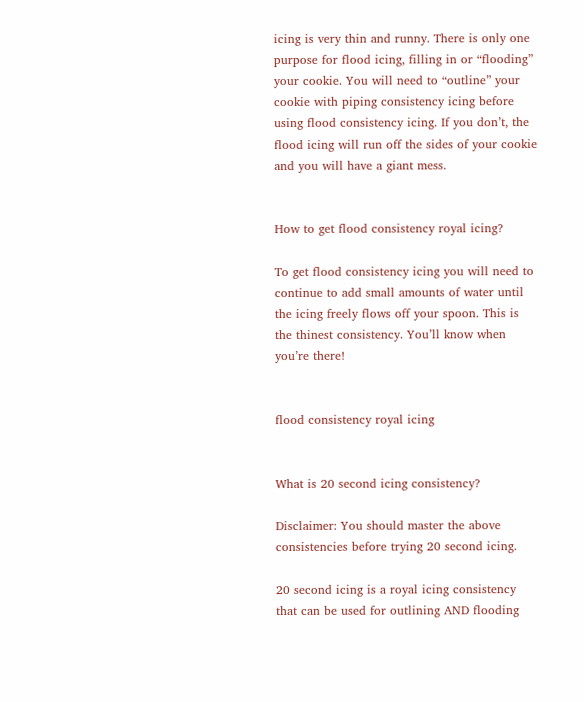icing is very thin and runny. There is only one purpose for flood icing, filling in or “flooding” your cookie. You will need to “outline” your cookie with piping consistency icing before using flood consistency icing. If you don’t, the flood icing will run off the sides of your cookie and you will have a giant mess.


How to get flood consistency royal icing?

To get flood consistency icing you will need to continue to add small amounts of water until the icing freely flows off your spoon. This is the thinest consistency. You’ll know when you’re there!


flood consistency royal icing


What is 20 second icing consistency?

Disclaimer: You should master the above consistencies before trying 20 second icing.

20 second icing is a royal icing consistency that can be used for outlining AND flooding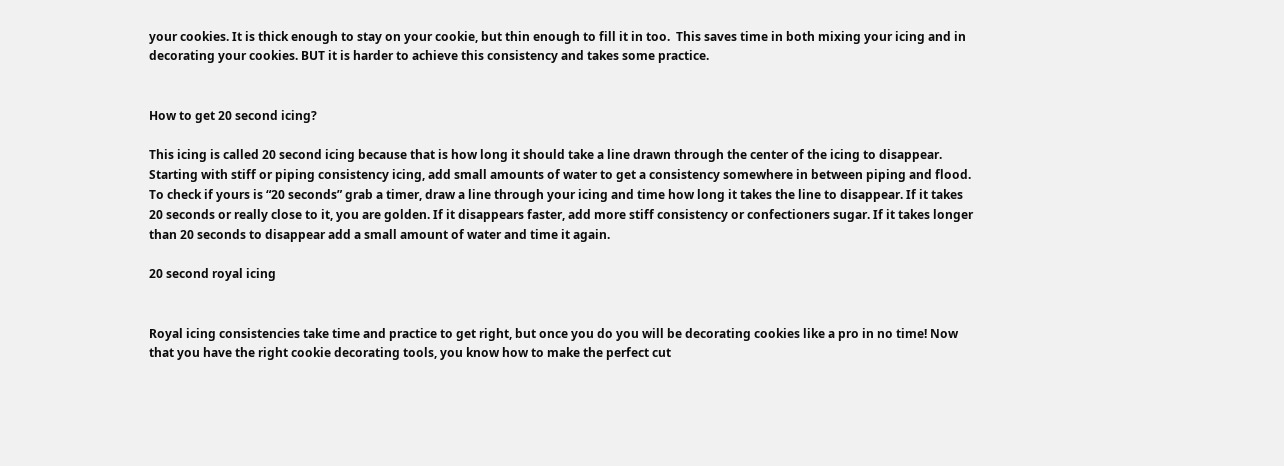your cookies. It is thick enough to stay on your cookie, but thin enough to fill it in too.  This saves time in both mixing your icing and in decorating your cookies. BUT it is harder to achieve this consistency and takes some practice.


How to get 20 second icing?

This icing is called 20 second icing because that is how long it should take a line drawn through the center of the icing to disappear. Starting with stiff or piping consistency icing, add small amounts of water to get a consistency somewhere in between piping and flood. To check if yours is “20 seconds” grab a timer, draw a line through your icing and time how long it takes the line to disappear. If it takes 20 seconds or really close to it, you are golden. If it disappears faster, add more stiff consistency or confectioners sugar. If it takes longer than 20 seconds to disappear add a small amount of water and time it again.

20 second royal icing


Royal icing consistencies take time and practice to get right, but once you do you will be decorating cookies like a pro in no time! Now that you have the right cookie decorating tools, you know how to make the perfect cut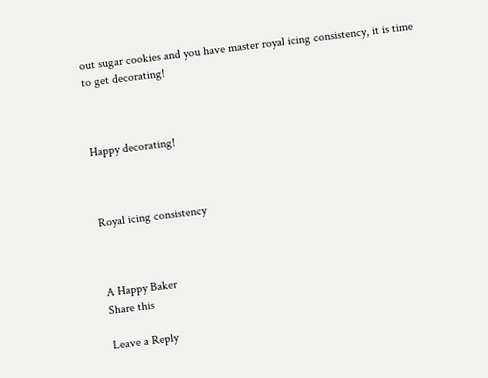out sugar cookies and you have master royal icing consistency, it is time to get decorating!



Happy decorating!



Royal icing consistency



A Happy Baker
Share this

Leave a Reply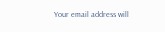Your email address will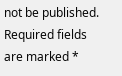not be published. Required fields are marked *